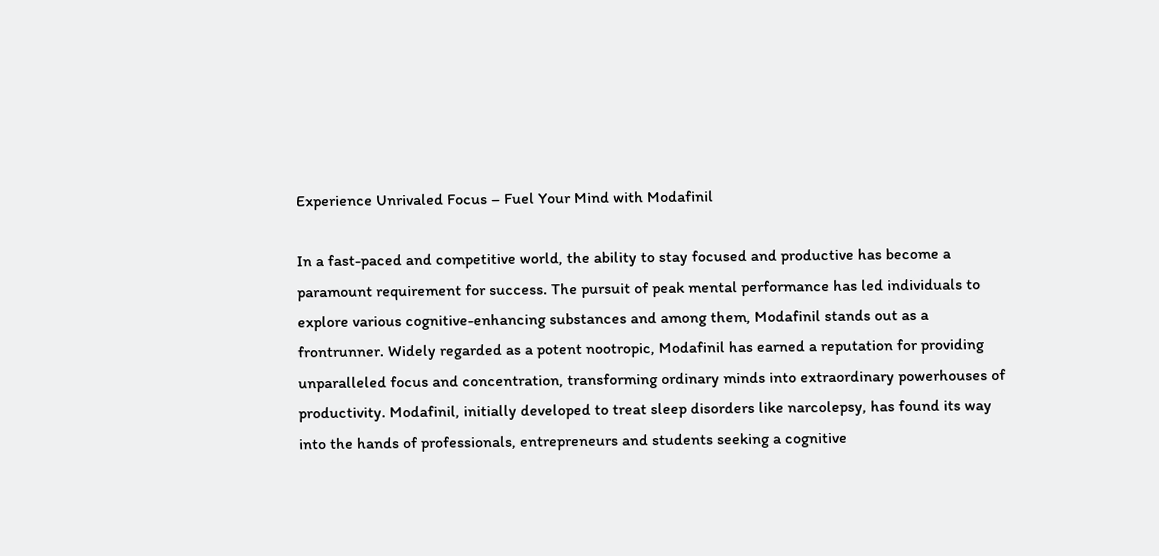Experience Unrivaled Focus – Fuel Your Mind with Modafinil

In a fast-paced and competitive world, the ability to stay focused and productive has become a paramount requirement for success. The pursuit of peak mental performance has led individuals to explore various cognitive-enhancing substances and among them, Modafinil stands out as a frontrunner. Widely regarded as a potent nootropic, Modafinil has earned a reputation for providing unparalleled focus and concentration, transforming ordinary minds into extraordinary powerhouses of productivity. Modafinil, initially developed to treat sleep disorders like narcolepsy, has found its way into the hands of professionals, entrepreneurs and students seeking a cognitive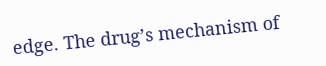edge. The drug’s mechanism of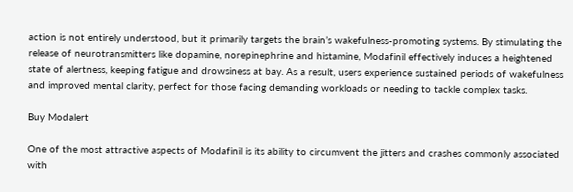action is not entirely understood, but it primarily targets the brain’s wakefulness-promoting systems. By stimulating the release of neurotransmitters like dopamine, norepinephrine and histamine, Modafinil effectively induces a heightened state of alertness, keeping fatigue and drowsiness at bay. As a result, users experience sustained periods of wakefulness and improved mental clarity, perfect for those facing demanding workloads or needing to tackle complex tasks.

Buy Modalert

One of the most attractive aspects of Modafinil is its ability to circumvent the jitters and crashes commonly associated with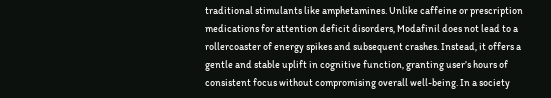traditional stimulants like amphetamines. Unlike caffeine or prescription medications for attention deficit disorders, Modafinil does not lead to a rollercoaster of energy spikes and subsequent crashes. Instead, it offers a gentle and stable uplift in cognitive function, granting user’s hours of consistent focus without compromising overall well-being. In a society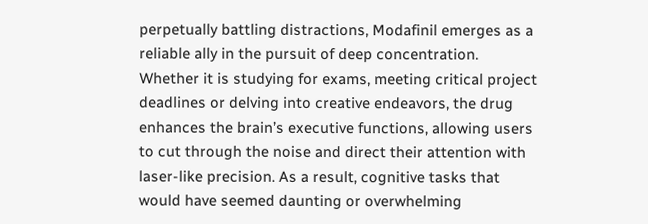perpetually battling distractions, Modafinil emerges as a reliable ally in the pursuit of deep concentration. Whether it is studying for exams, meeting critical project deadlines or delving into creative endeavors, the drug enhances the brain’s executive functions, allowing users to cut through the noise and direct their attention with laser-like precision. As a result, cognitive tasks that would have seemed daunting or overwhelming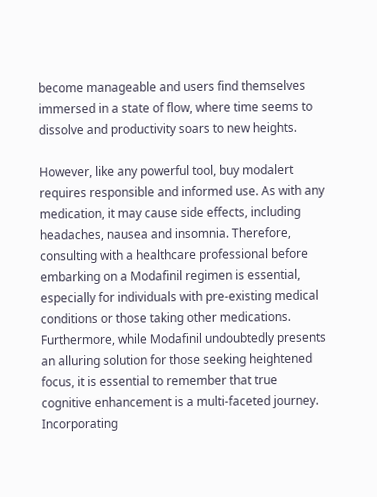become manageable and users find themselves immersed in a state of flow, where time seems to dissolve and productivity soars to new heights.

However, like any powerful tool, buy modalert requires responsible and informed use. As with any medication, it may cause side effects, including headaches, nausea and insomnia. Therefore, consulting with a healthcare professional before embarking on a Modafinil regimen is essential, especially for individuals with pre-existing medical conditions or those taking other medications. Furthermore, while Modafinil undoubtedly presents an alluring solution for those seeking heightened focus, it is essential to remember that true cognitive enhancement is a multi-faceted journey. Incorporating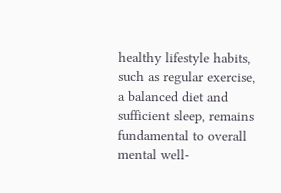healthy lifestyle habits, such as regular exercise, a balanced diet and sufficient sleep, remains fundamental to overall mental well-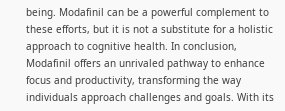being. Modafinil can be a powerful complement to these efforts, but it is not a substitute for a holistic approach to cognitive health. In conclusion, Modafinil offers an unrivaled pathway to enhance focus and productivity, transforming the way individuals approach challenges and goals. With its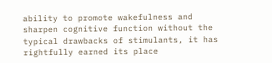ability to promote wakefulness and sharpen cognitive function without the typical drawbacks of stimulants, it has rightfully earned its place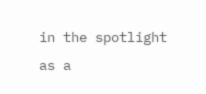in the spotlight as a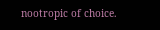nootropic of choice.